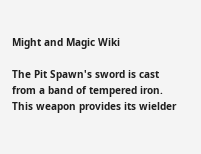Might and Magic Wiki

The Pit Spawn's sword is cast from a band of tempered iron. This weapon provides its wielder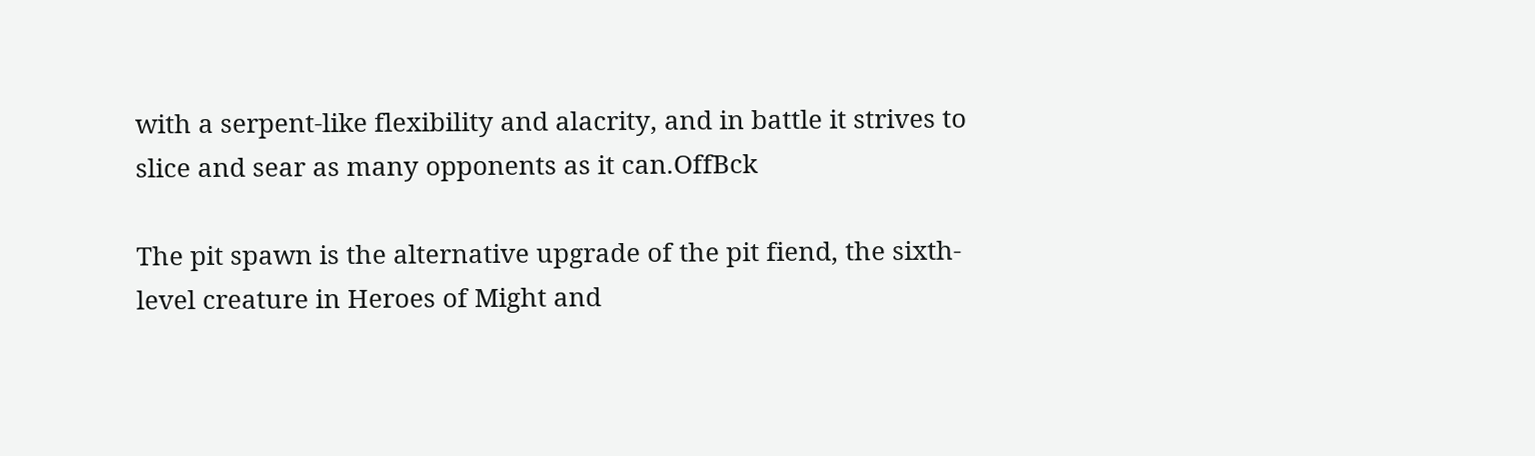with a serpent-like flexibility and alacrity, and in battle it strives to slice and sear as many opponents as it can.OffBck

The pit spawn is the alternative upgrade of the pit fiend, the sixth-level creature in Heroes of Might and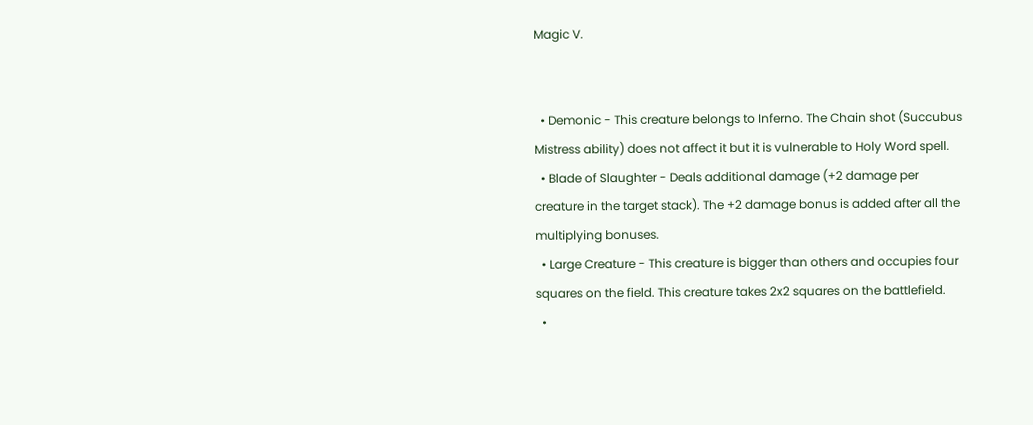Magic V.


  • Demonic - This creature belongs to Inferno. The Chain shot (Succubus Mistress ability) does not affect it but it is vulnerable to Holy Word spell.
  • Blade of Slaughter - Deals additional damage (+2 damage per creature in the target stack). The +2 damage bonus is added after all the multiplying bonuses.
  • Large Creature - This creature is bigger than others and occupies four squares on the field. This creature takes 2x2 squares on the battlefield.
  •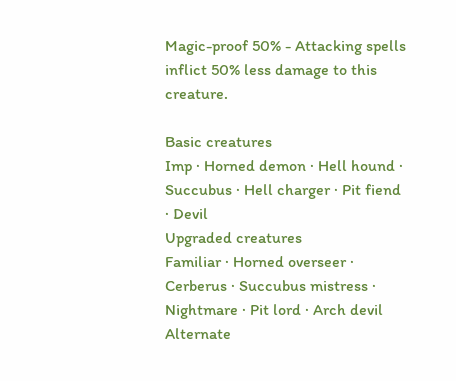Magic-proof 50% - Attacking spells inflict 50% less damage to this creature.

Basic creatures
Imp · Horned demon · Hell hound · Succubus · Hell charger · Pit fiend · Devil
Upgraded creatures
Familiar · Horned overseer · Cerberus · Succubus mistress · Nightmare · Pit lord · Arch devil
Alternate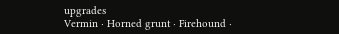upgrades
Vermin · Horned grunt · Firehound ·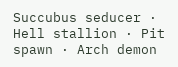Succubus seducer · Hell stallion · Pit spawn · Arch demon